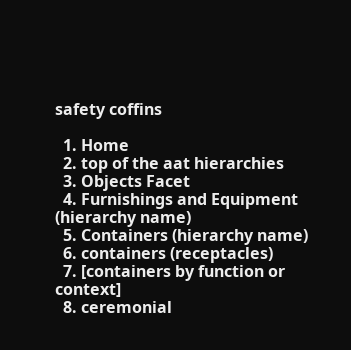safety coffins

  1. Home
  2. top of the aat hierarchies
  3. Objects Facet
  4. Furnishings and Equipment (hierarchy name)
  5. Containers (hierarchy name)
  6. containers (receptacles)
  7. [containers by function or context]
  8. ceremonial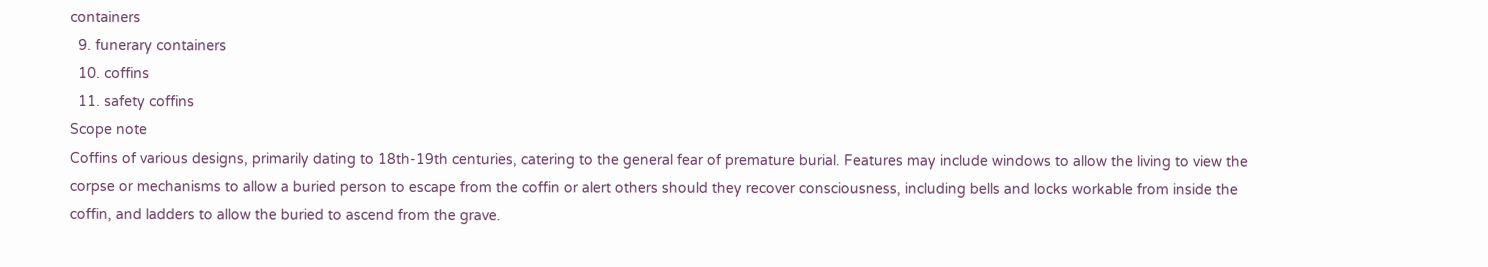containers
  9. funerary containers
  10. coffins
  11. safety coffins
Scope note
Coffins of various designs, primarily dating to 18th-19th centuries, catering to the general fear of premature burial. Features may include windows to allow the living to view the corpse or mechanisms to allow a buried person to escape from the coffin or alert others should they recover consciousness, including bells and locks workable from inside the coffin, and ladders to allow the buried to ascend from the grave.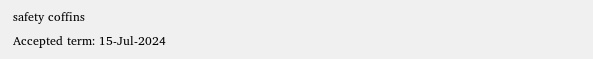safety coffins
Accepted term: 15-Jul-2024